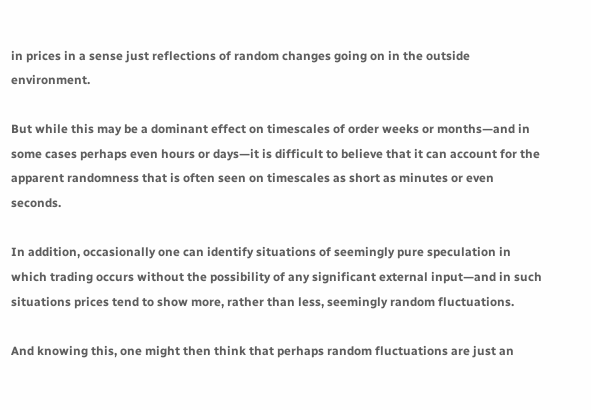in prices in a sense just reflections of random changes going on in the outside environment.

But while this may be a dominant effect on timescales of order weeks or months—and in some cases perhaps even hours or days—it is difficult to believe that it can account for the apparent randomness that is often seen on timescales as short as minutes or even seconds.

In addition, occasionally one can identify situations of seemingly pure speculation in which trading occurs without the possibility of any significant external input—and in such situations prices tend to show more, rather than less, seemingly random fluctuations.

And knowing this, one might then think that perhaps random fluctuations are just an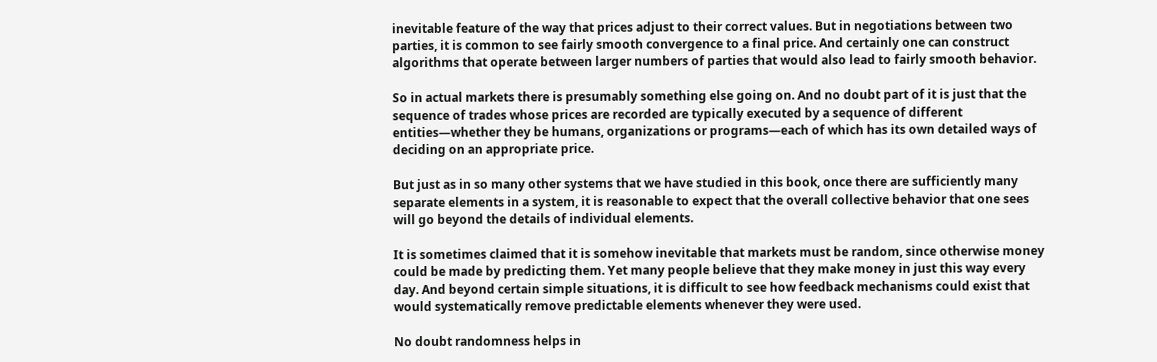inevitable feature of the way that prices adjust to their correct values. But in negotiations between two parties, it is common to see fairly smooth convergence to a final price. And certainly one can construct algorithms that operate between larger numbers of parties that would also lead to fairly smooth behavior.

So in actual markets there is presumably something else going on. And no doubt part of it is just that the sequence of trades whose prices are recorded are typically executed by a sequence of different entities—whether they be humans, organizations or programs—each of which has its own detailed ways of deciding on an appropriate price.

But just as in so many other systems that we have studied in this book, once there are sufficiently many separate elements in a system, it is reasonable to expect that the overall collective behavior that one sees will go beyond the details of individual elements.

It is sometimes claimed that it is somehow inevitable that markets must be random, since otherwise money could be made by predicting them. Yet many people believe that they make money in just this way every day. And beyond certain simple situations, it is difficult to see how feedback mechanisms could exist that would systematically remove predictable elements whenever they were used.

No doubt randomness helps in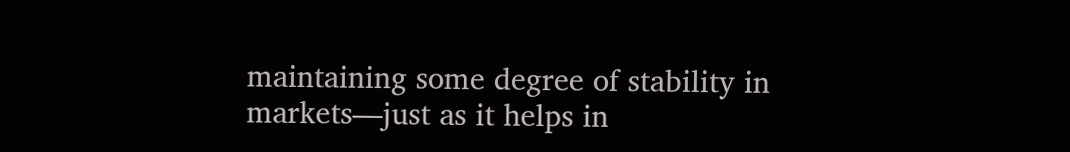maintaining some degree of stability in markets—just as it helps in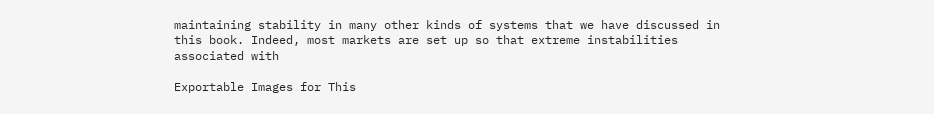maintaining stability in many other kinds of systems that we have discussed in this book. Indeed, most markets are set up so that extreme instabilities associated with

Exportable Images for This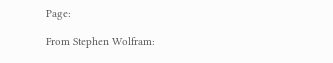Page:

From Stephen Wolfram: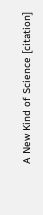A New Kind of Science [citation]